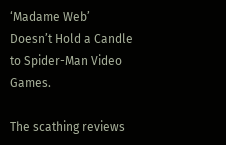‘Madame Web’ Doesn’t Hold a Candle to Spider-Man Video Games.

The scathing reviews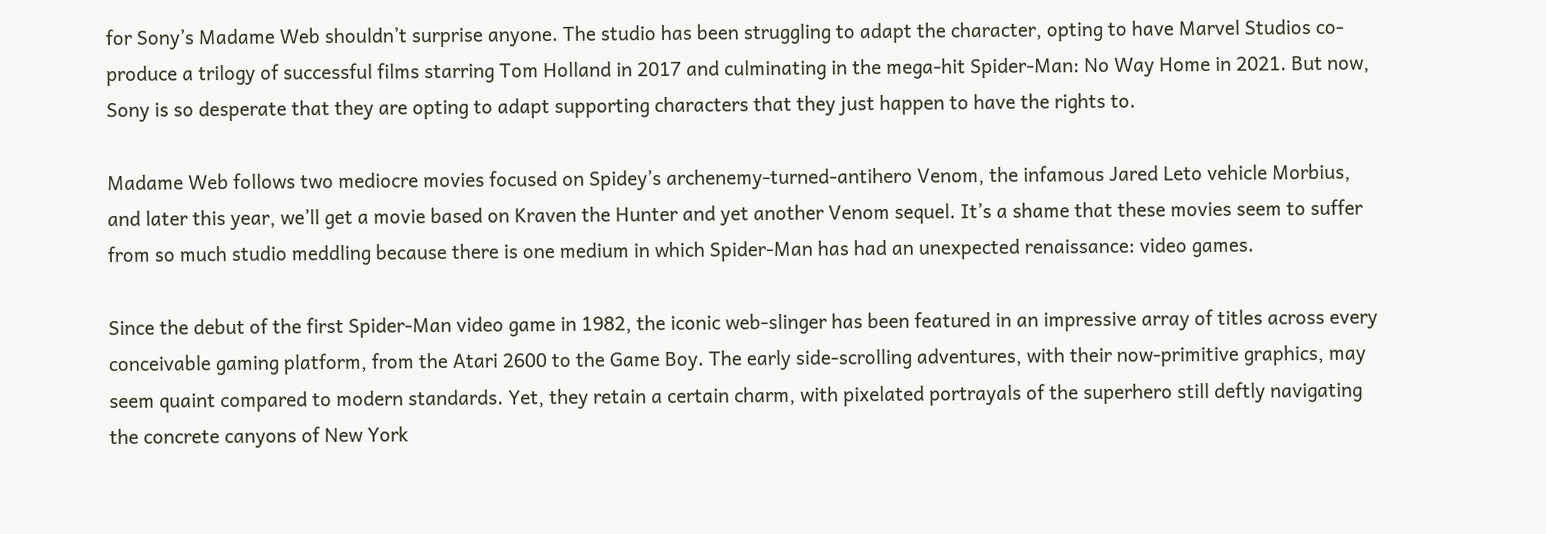for Sony’s Madame Web shouldn’t surprise anyone. The studio has been struggling to adapt the character, opting to have Marvel Studios co-produce a trilogy of successful films starring Tom Holland in 2017 and culminating in the mega-hit Spider-Man: No Way Home in 2021. But now, Sony is so desperate that they are opting to adapt supporting characters that they just happen to have the rights to.

Madame Web follows two mediocre movies focused on Spidey’s archenemy-turned-antihero Venom, the infamous Jared Leto vehicle Morbius, and later this year, we’ll get a movie based on Kraven the Hunter and yet another Venom sequel. It’s a shame that these movies seem to suffer from so much studio meddling because there is one medium in which Spider-Man has had an unexpected renaissance: video games.

Since the debut of the first Spider-Man video game in 1982, the iconic web-slinger has been featured in an impressive array of titles across every conceivable gaming platform, from the Atari 2600 to the Game Boy. The early side-scrolling adventures, with their now-primitive graphics, may seem quaint compared to modern standards. Yet, they retain a certain charm, with pixelated portrayals of the superhero still deftly navigating the concrete canyons of New York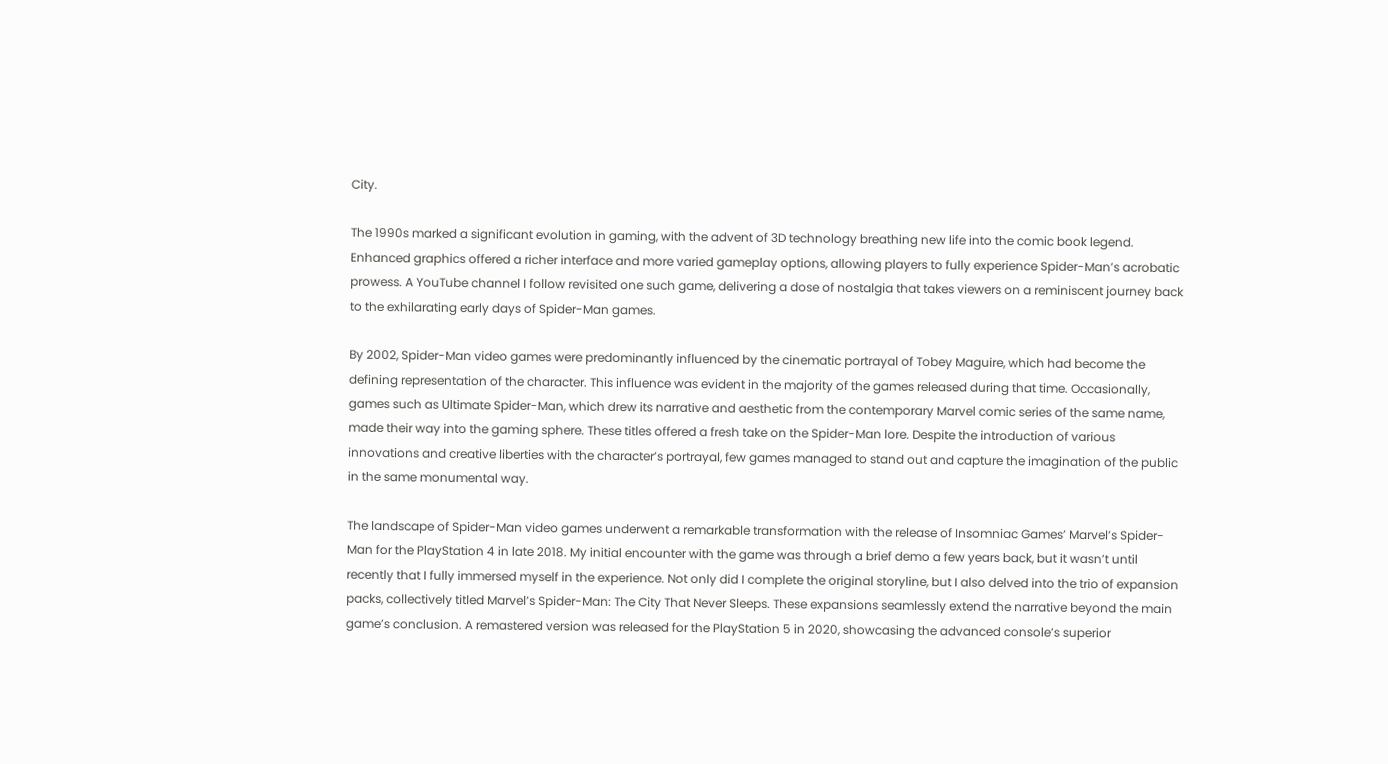City.

The 1990s marked a significant evolution in gaming, with the advent of 3D technology breathing new life into the comic book legend. Enhanced graphics offered a richer interface and more varied gameplay options, allowing players to fully experience Spider-Man’s acrobatic prowess. A YouTube channel I follow revisited one such game, delivering a dose of nostalgia that takes viewers on a reminiscent journey back to the exhilarating early days of Spider-Man games.

By 2002, Spider-Man video games were predominantly influenced by the cinematic portrayal of Tobey Maguire, which had become the defining representation of the character. This influence was evident in the majority of the games released during that time. Occasionally, games such as Ultimate Spider-Man, which drew its narrative and aesthetic from the contemporary Marvel comic series of the same name, made their way into the gaming sphere. These titles offered a fresh take on the Spider-Man lore. Despite the introduction of various innovations and creative liberties with the character’s portrayal, few games managed to stand out and capture the imagination of the public in the same monumental way.

The landscape of Spider-Man video games underwent a remarkable transformation with the release of Insomniac Games’ Marvel’s Spider-Man for the PlayStation 4 in late 2018. My initial encounter with the game was through a brief demo a few years back, but it wasn’t until recently that I fully immersed myself in the experience. Not only did I complete the original storyline, but I also delved into the trio of expansion packs, collectively titled Marvel’s Spider-Man: The City That Never Sleeps. These expansions seamlessly extend the narrative beyond the main game’s conclusion. A remastered version was released for the PlayStation 5 in 2020, showcasing the advanced console’s superior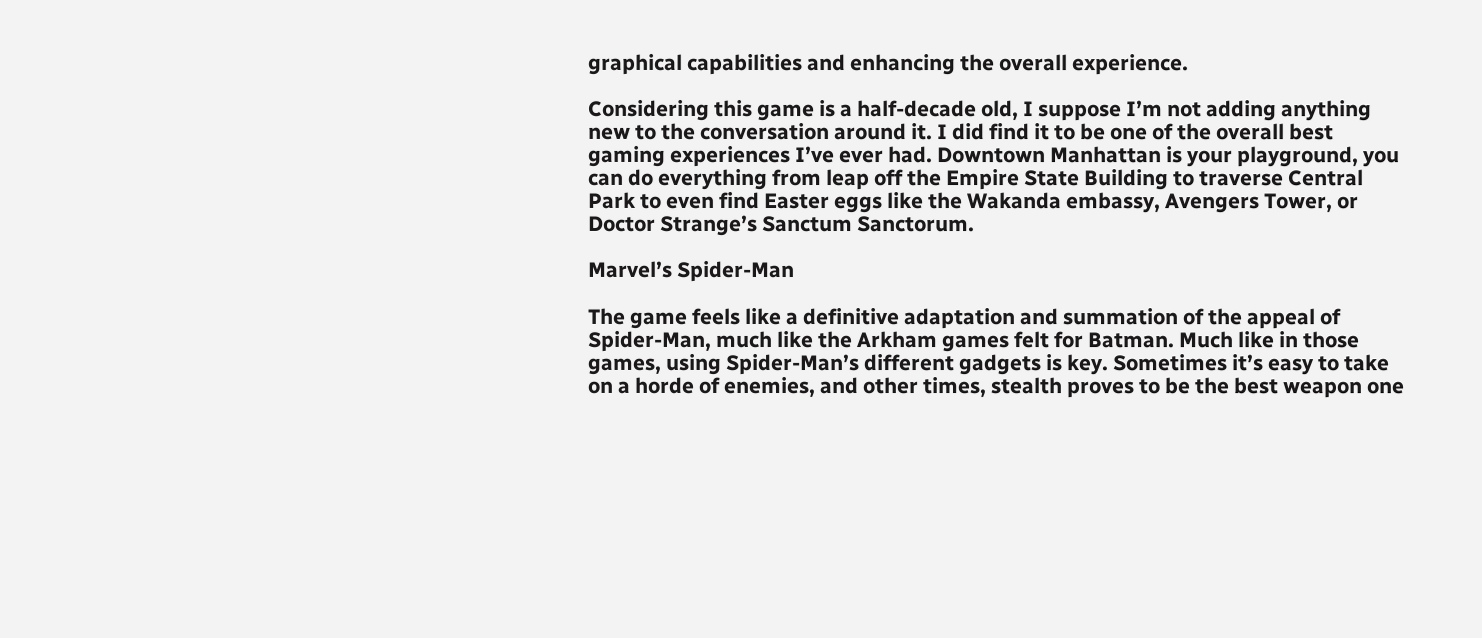graphical capabilities and enhancing the overall experience.

Considering this game is a half-decade old, I suppose I’m not adding anything new to the conversation around it. I did find it to be one of the overall best gaming experiences I’ve ever had. Downtown Manhattan is your playground, you can do everything from leap off the Empire State Building to traverse Central Park to even find Easter eggs like the Wakanda embassy, Avengers Tower, or Doctor Strange’s Sanctum Sanctorum.

Marvel’s Spider-Man

The game feels like a definitive adaptation and summation of the appeal of Spider-Man, much like the Arkham games felt for Batman. Much like in those games, using Spider-Man’s different gadgets is key. Sometimes it’s easy to take on a horde of enemies, and other times, stealth proves to be the best weapon one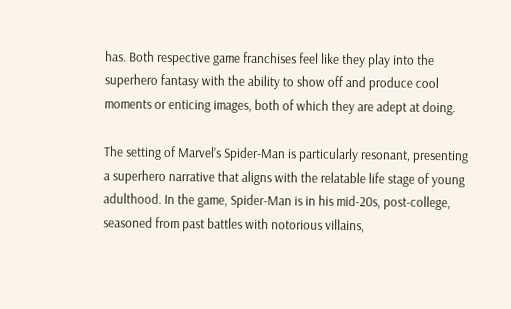has. Both respective game franchises feel like they play into the superhero fantasy with the ability to show off and produce cool moments or enticing images, both of which they are adept at doing.

The setting of Marvel’s Spider-Man is particularly resonant, presenting a superhero narrative that aligns with the relatable life stage of young adulthood. In the game, Spider-Man is in his mid-20s, post-college, seasoned from past battles with notorious villains,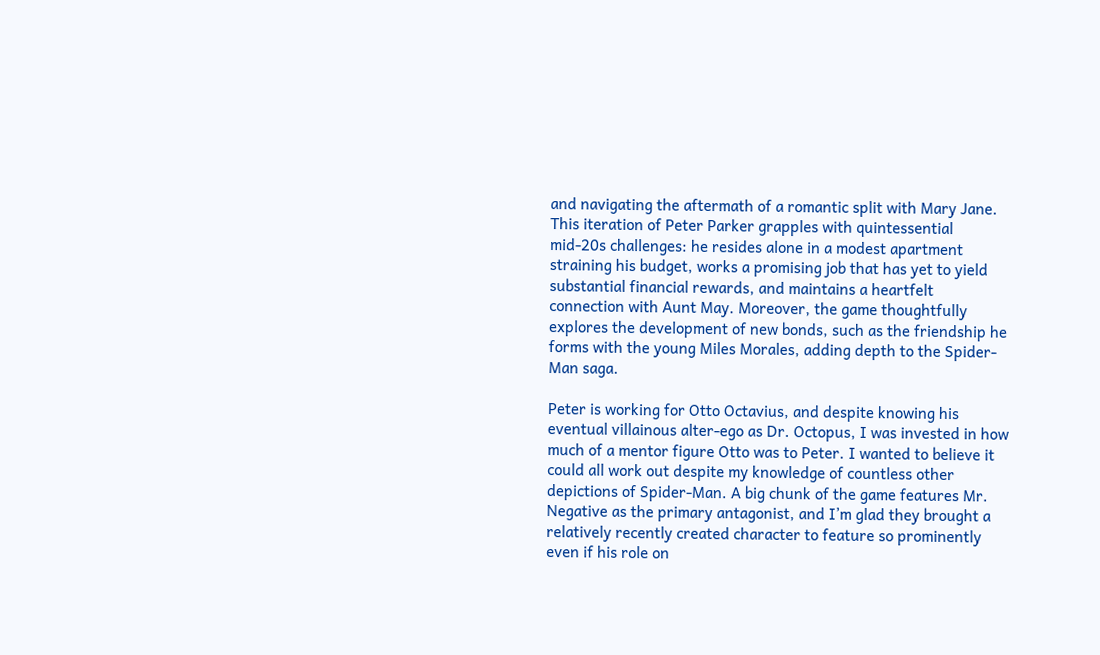and navigating the aftermath of a romantic split with Mary Jane. This iteration of Peter Parker grapples with quintessential mid-20s challenges: he resides alone in a modest apartment straining his budget, works a promising job that has yet to yield substantial financial rewards, and maintains a heartfelt connection with Aunt May. Moreover, the game thoughtfully explores the development of new bonds, such as the friendship he forms with the young Miles Morales, adding depth to the Spider-Man saga.

Peter is working for Otto Octavius, and despite knowing his eventual villainous alter-ego as Dr. Octopus, I was invested in how much of a mentor figure Otto was to Peter. I wanted to believe it could all work out despite my knowledge of countless other depictions of Spider-Man. A big chunk of the game features Mr. Negative as the primary antagonist, and I’m glad they brought a relatively recently created character to feature so prominently even if his role on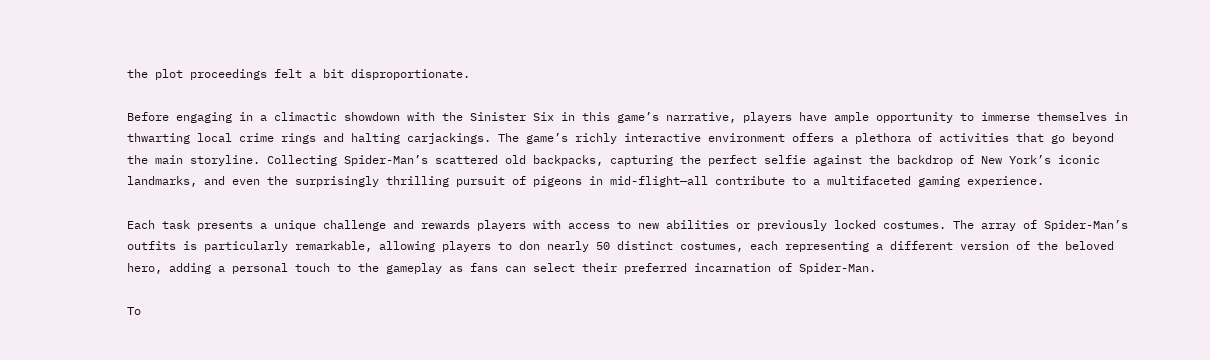the plot proceedings felt a bit disproportionate.

Before engaging in a climactic showdown with the Sinister Six in this game’s narrative, players have ample opportunity to immerse themselves in thwarting local crime rings and halting carjackings. The game’s richly interactive environment offers a plethora of activities that go beyond the main storyline. Collecting Spider-Man’s scattered old backpacks, capturing the perfect selfie against the backdrop of New York’s iconic landmarks, and even the surprisingly thrilling pursuit of pigeons in mid-flight—all contribute to a multifaceted gaming experience.

Each task presents a unique challenge and rewards players with access to new abilities or previously locked costumes. The array of Spider-Man’s outfits is particularly remarkable, allowing players to don nearly 50 distinct costumes, each representing a different version of the beloved hero, adding a personal touch to the gameplay as fans can select their preferred incarnation of Spider-Man.

To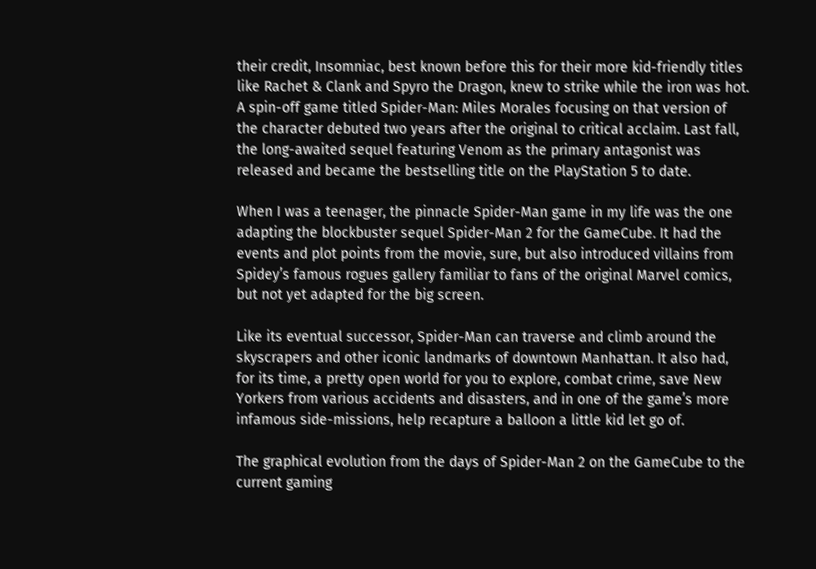their credit, Insomniac, best known before this for their more kid-friendly titles like Rachet & Clank and Spyro the Dragon, knew to strike while the iron was hot. A spin-off game titled Spider-Man: Miles Morales focusing on that version of the character debuted two years after the original to critical acclaim. Last fall, the long-awaited sequel featuring Venom as the primary antagonist was released and became the bestselling title on the PlayStation 5 to date.

When I was a teenager, the pinnacle Spider-Man game in my life was the one adapting the blockbuster sequel Spider-Man 2 for the GameCube. It had the events and plot points from the movie, sure, but also introduced villains from Spidey’s famous rogues gallery familiar to fans of the original Marvel comics, but not yet adapted for the big screen.

Like its eventual successor, Spider-Man can traverse and climb around the skyscrapers and other iconic landmarks of downtown Manhattan. It also had, for its time, a pretty open world for you to explore, combat crime, save New Yorkers from various accidents and disasters, and in one of the game’s more infamous side-missions, help recapture a balloon a little kid let go of.

The graphical evolution from the days of Spider-Man 2 on the GameCube to the current gaming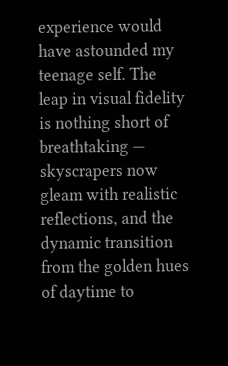experience would have astounded my teenage self. The leap in visual fidelity is nothing short of breathtaking — skyscrapers now gleam with realistic reflections, and the dynamic transition from the golden hues of daytime to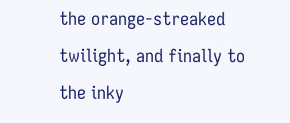the orange-streaked twilight, and finally to the inky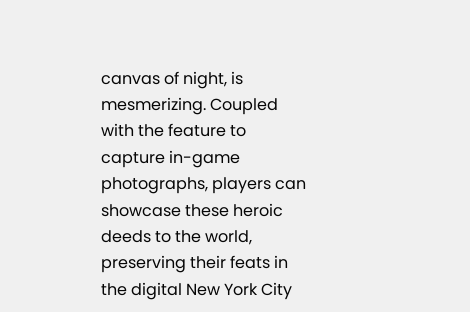canvas of night, is mesmerizing. Coupled with the feature to capture in-game photographs, players can showcase these heroic deeds to the world, preserving their feats in the digital New York City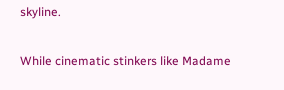skyline.

While cinematic stinkers like Madame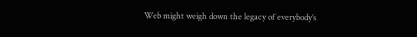Web might weigh down the legacy of everybody’s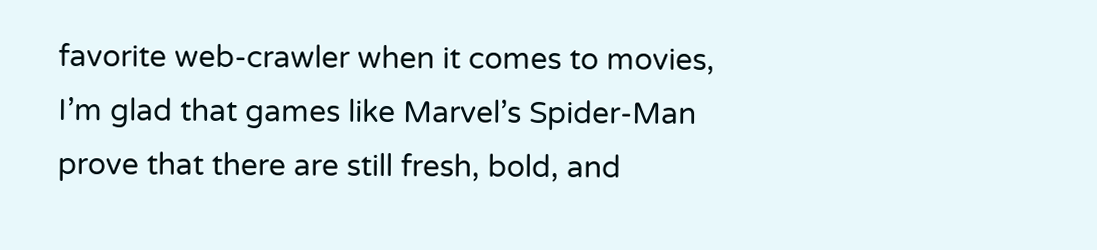favorite web-crawler when it comes to movies, I’m glad that games like Marvel’s Spider-Man prove that there are still fresh, bold, and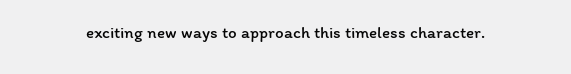exciting new ways to approach this timeless character.